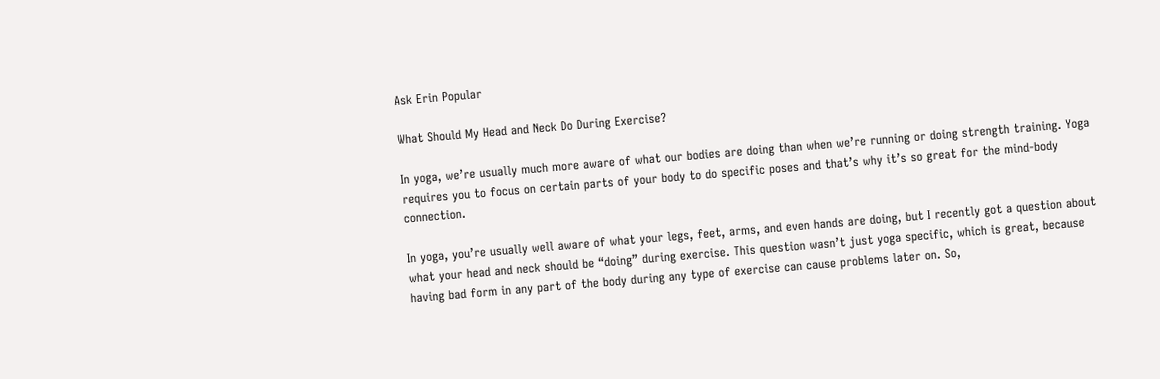Ask Erin Popular

What Should My Head and Neck Do During Exercise?

In yoga, we’re usually much more aware of what our bodies are doing than when we’re running or doing strength training. Yoga requires you to focus on certain parts of your body to do specific poses and that’s why it’s so great for the mind-body connection.

In yoga, you’re usually well aware of what your legs, feet, arms, and even hands are doing, but I recently got a question about what your head and neck should be “doing” during exercise. This question wasn’t just yoga specific, which is great, because having bad form in any part of the body during any type of exercise can cause problems later on. So,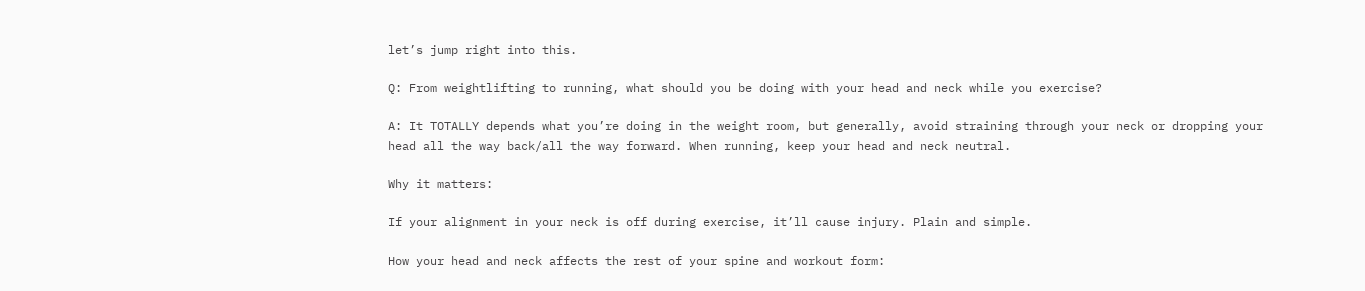let’s jump right into this.

Q: From weightlifting to running, what should you be doing with your head and neck while you exercise?

A: It TOTALLY depends what you’re doing in the weight room, but generally, avoid straining through your neck or dropping your head all the way back/all the way forward. When running, keep your head and neck neutral.

Why it matters:

If your alignment in your neck is off during exercise, it’ll cause injury. Plain and simple.

How your head and neck affects the rest of your spine and workout form: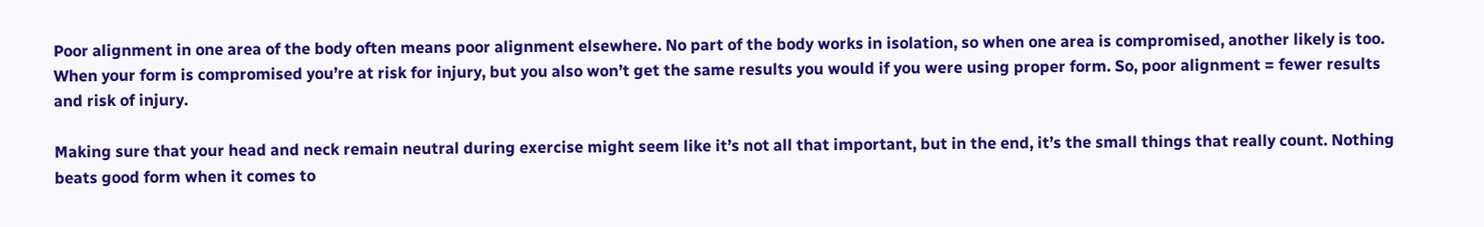Poor alignment in one area of the body often means poor alignment elsewhere. No part of the body works in isolation, so when one area is compromised, another likely is too. When your form is compromised you’re at risk for injury, but you also won’t get the same results you would if you were using proper form. So, poor alignment = fewer results and risk of injury.

Making sure that your head and neck remain neutral during exercise might seem like it’s not all that important, but in the end, it’s the small things that really count. Nothing beats good form when it comes to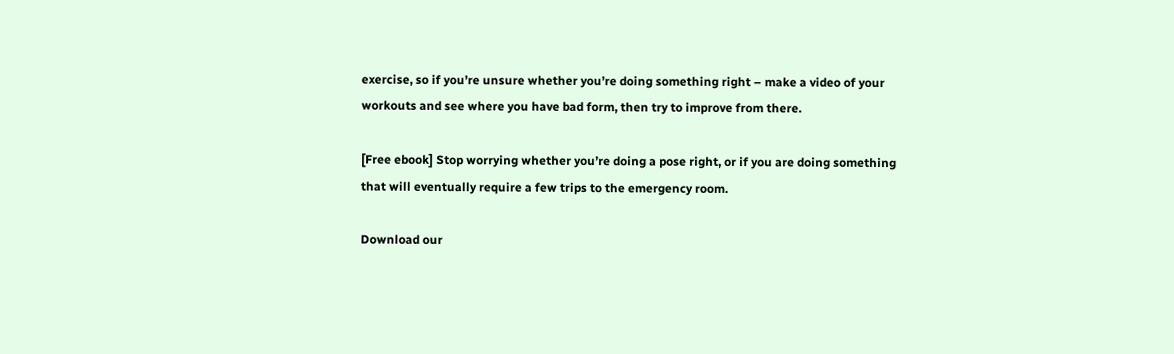exercise, so if you’re unsure whether you’re doing something right – make a video of your workouts and see where you have bad form, then try to improve from there.

[Free ebook] Stop worrying whether you’re doing a pose right, or if you are doing something that will eventually require a few trips to the emergency room.

Download our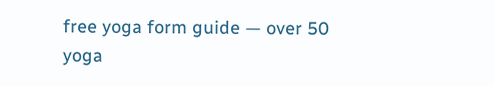free yoga form guide — over 50 yoga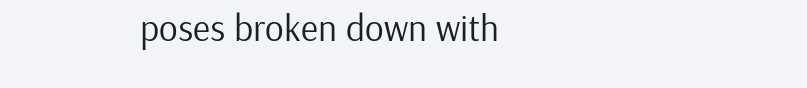poses broken down with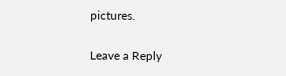pictures.

Leave a Reply